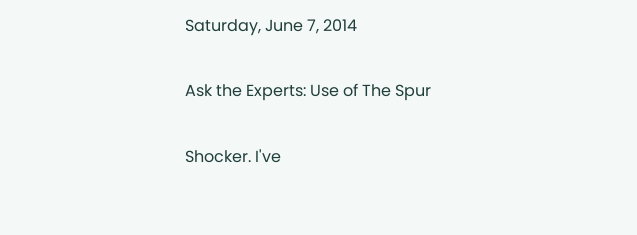Saturday, June 7, 2014

Ask the Experts: Use of The Spur

Shocker. I've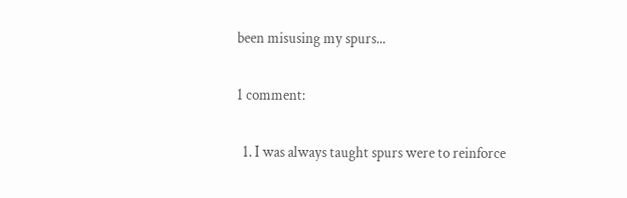been misusing my spurs...

1 comment:

  1. I was always taught spurs were to reinforce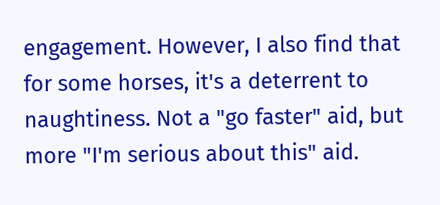engagement. However, I also find that for some horses, it's a deterrent to naughtiness. Not a "go faster" aid, but more "I'm serious about this" aid.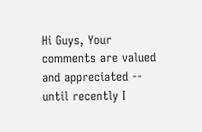Hi Guys, Your comments are valued and appreciated -- until recently I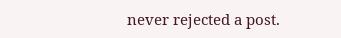never rejected a post.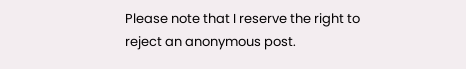Please note that I reserve the right to reject an anonymous post.